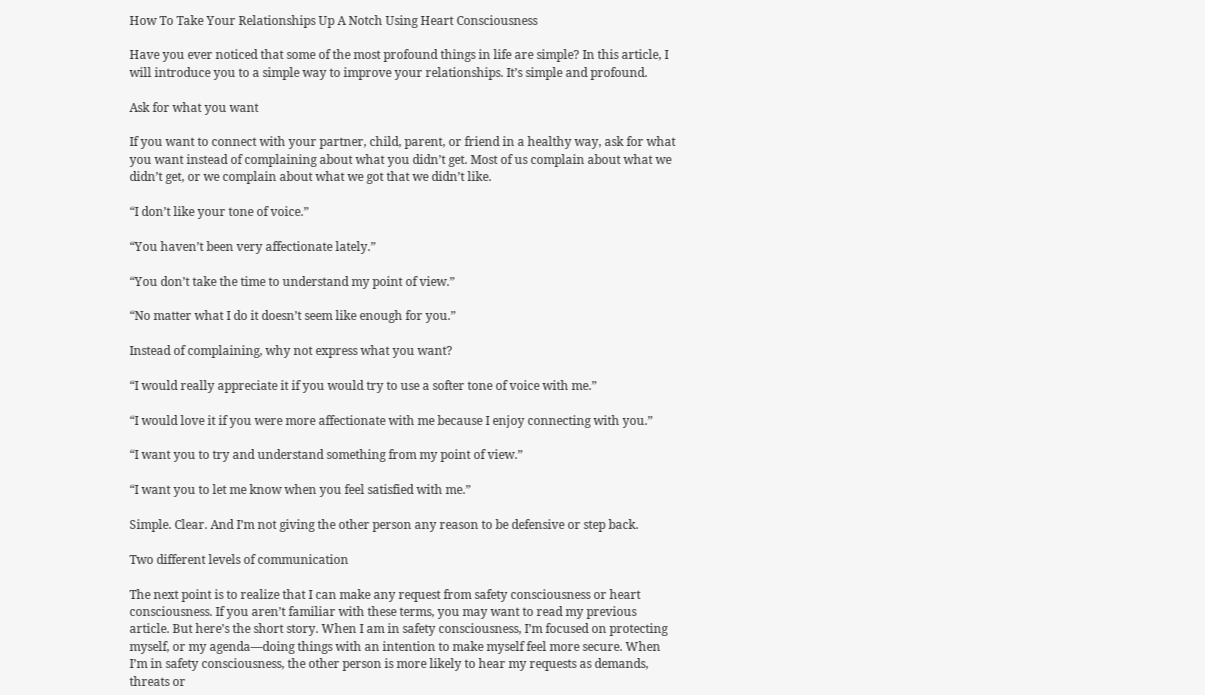How To Take Your Relationships Up A Notch Using Heart Consciousness

Have you ever noticed that some of the most profound things in life are simple? In this article, I will introduce you to a simple way to improve your relationships. It’s simple and profound.

Ask for what you want

If you want to connect with your partner, child, parent, or friend in a healthy way, ask for what you want instead of complaining about what you didn’t get. Most of us complain about what we didn’t get, or we complain about what we got that we didn’t like.

“I don’t like your tone of voice.”

“You haven’t been very affectionate lately.”

“You don’t take the time to understand my point of view.”

“No matter what I do it doesn’t seem like enough for you.”

Instead of complaining, why not express what you want?

“I would really appreciate it if you would try to use a softer tone of voice with me.”

“I would love it if you were more affectionate with me because I enjoy connecting with you.”

“I want you to try and understand something from my point of view.”

“I want you to let me know when you feel satisfied with me.”

Simple. Clear. And I’m not giving the other person any reason to be defensive or step back.

Two different levels of communication

The next point is to realize that I can make any request from safety consciousness or heart consciousness. If you aren’t familiar with these terms, you may want to read my previous article. But here’s the short story. When I am in safety consciousness, I’m focused on protecting myself, or my agenda—doing things with an intention to make myself feel more secure. When I’m in safety consciousness, the other person is more likely to hear my requests as demands, threats or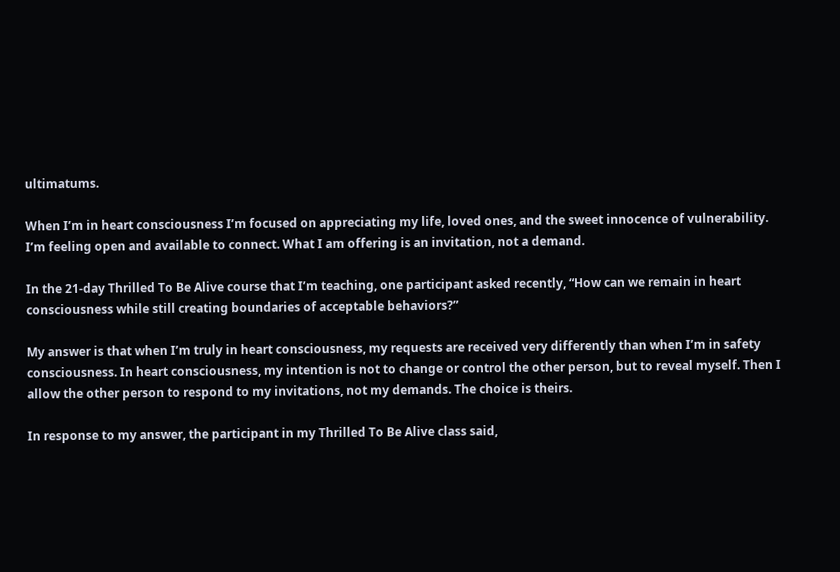ultimatums.

When I’m in heart consciousness I’m focused on appreciating my life, loved ones, and the sweet innocence of vulnerability. I’m feeling open and available to connect. What I am offering is an invitation, not a demand.

In the 21-day Thrilled To Be Alive course that I’m teaching, one participant asked recently, “How can we remain in heart consciousness while still creating boundaries of acceptable behaviors?”

My answer is that when I’m truly in heart consciousness, my requests are received very differently than when I’m in safety consciousness. In heart consciousness, my intention is not to change or control the other person, but to reveal myself. Then I allow the other person to respond to my invitations, not my demands. The choice is theirs.

In response to my answer, the participant in my Thrilled To Be Alive class said,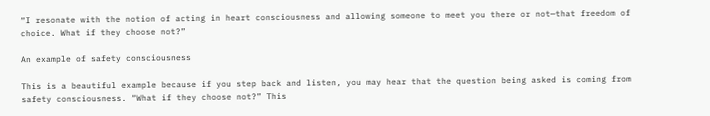“I resonate with the notion of acting in heart consciousness and allowing someone to meet you there or not—that freedom of choice. What if they choose not?”

An example of safety consciousness

This is a beautiful example because if you step back and listen, you may hear that the question being asked is coming from safety consciousness. “What if they choose not?” This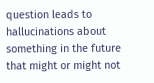question leads to hallucinations about something in the future that might or might not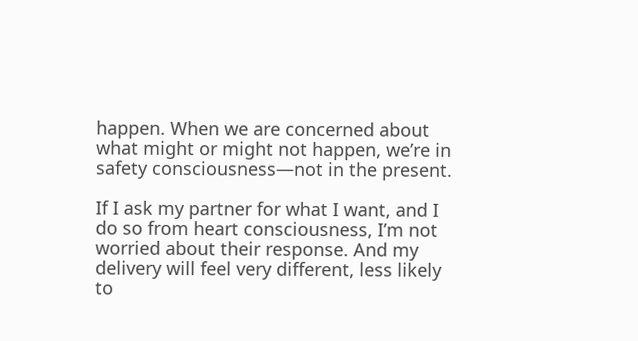happen. When we are concerned about what might or might not happen, we’re in safety consciousness—not in the present.

If I ask my partner for what I want, and I do so from heart consciousness, I’m not worried about their response. And my delivery will feel very different, less likely to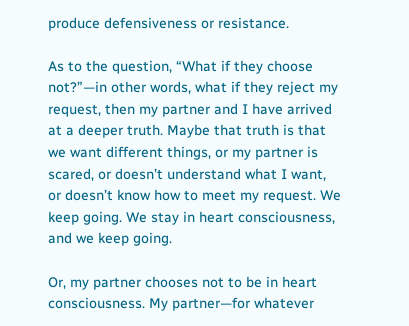produce defensiveness or resistance.

As to the question, “What if they choose not?”—in other words, what if they reject my request, then my partner and I have arrived at a deeper truth. Maybe that truth is that we want different things, or my partner is scared, or doesn’t understand what I want, or doesn’t know how to meet my request. We keep going. We stay in heart consciousness, and we keep going.

Or, my partner chooses not to be in heart consciousness. My partner—for whatever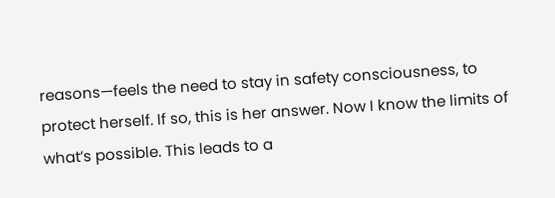reasons—feels the need to stay in safety consciousness, to protect herself. If so, this is her answer. Now I know the limits of what’s possible. This leads to a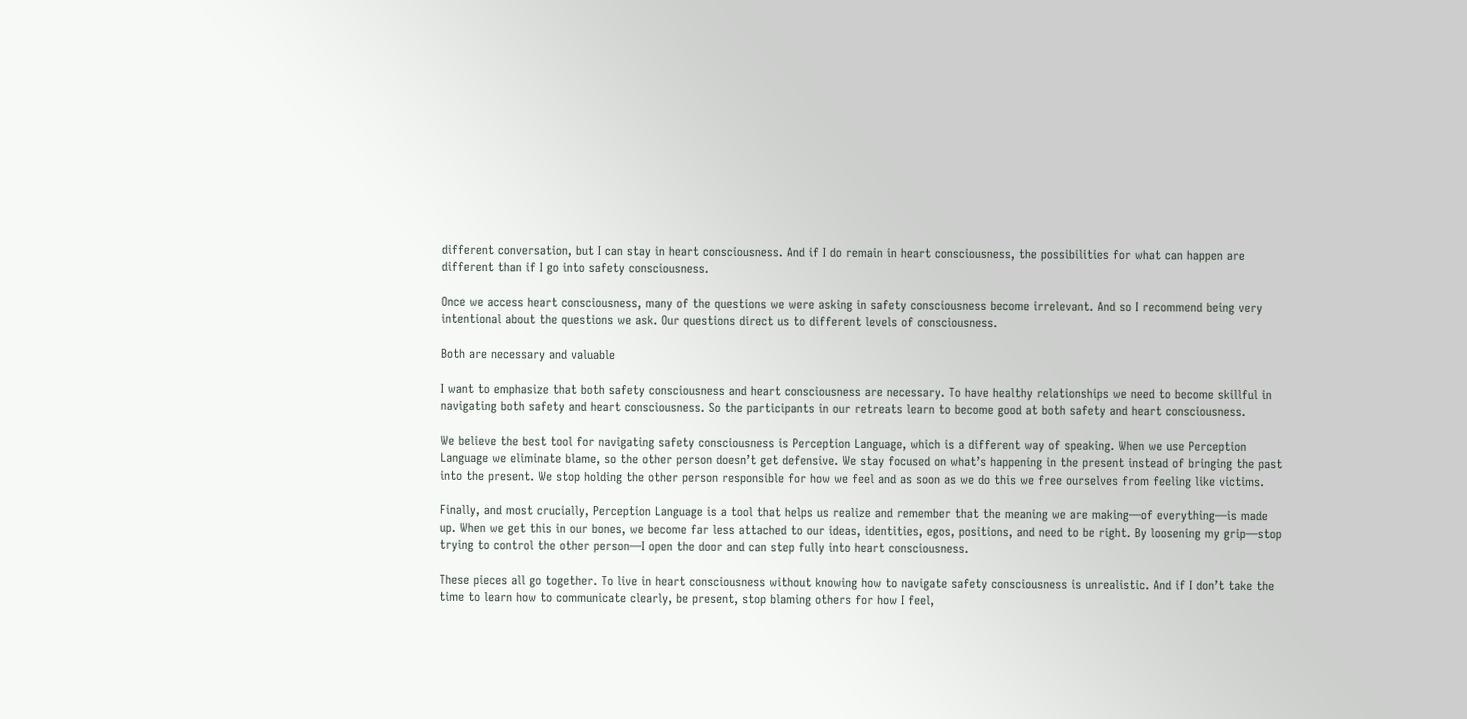different conversation, but I can stay in heart consciousness. And if I do remain in heart consciousness, the possibilities for what can happen are different than if I go into safety consciousness.

Once we access heart consciousness, many of the questions we were asking in safety consciousness become irrelevant. And so I recommend being very intentional about the questions we ask. Our questions direct us to different levels of consciousness.

Both are necessary and valuable

I want to emphasize that both safety consciousness and heart consciousness are necessary. To have healthy relationships we need to become skillful in navigating both safety and heart consciousness. So the participants in our retreats learn to become good at both safety and heart consciousness.

We believe the best tool for navigating safety consciousness is Perception Language, which is a different way of speaking. When we use Perception Language we eliminate blame, so the other person doesn’t get defensive. We stay focused on what’s happening in the present instead of bringing the past into the present. We stop holding the other person responsible for how we feel and as soon as we do this we free ourselves from feeling like victims.

Finally, and most crucially, Perception Language is a tool that helps us realize and remember that the meaning we are making—of everything—is made up. When we get this in our bones, we become far less attached to our ideas, identities, egos, positions, and need to be right. By loosening my grip—stop trying to control the other person—I open the door and can step fully into heart consciousness.

These pieces all go together. To live in heart consciousness without knowing how to navigate safety consciousness is unrealistic. And if I don’t take the time to learn how to communicate clearly, be present, stop blaming others for how I feel,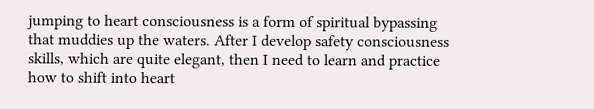jumping to heart consciousness is a form of spiritual bypassing that muddies up the waters. After I develop safety consciousness skills, which are quite elegant, then I need to learn and practice how to shift into heart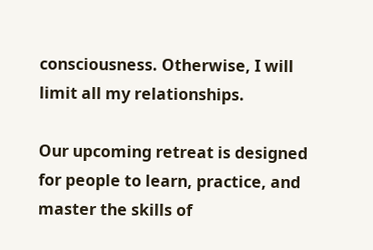consciousness. Otherwise, I will limit all my relationships.

Our upcoming retreat is designed for people to learn, practice, and master the skills of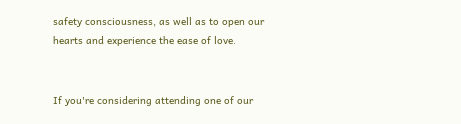safety consciousness, as well as to open our hearts and experience the ease of love.


If you're considering attending one of our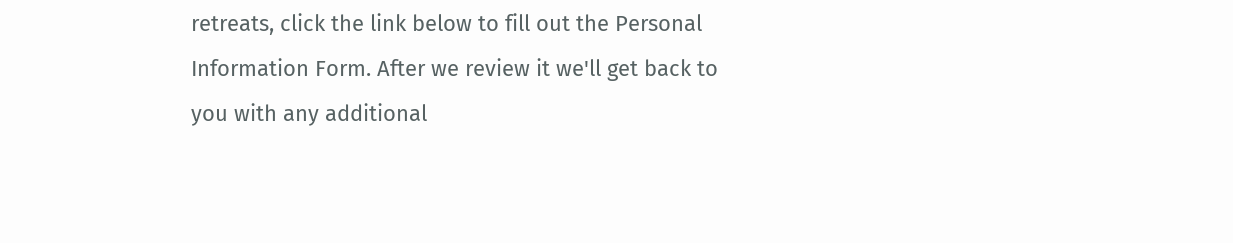retreats, click the link below to fill out the Personal Information Form. After we review it we'll get back to you with any additional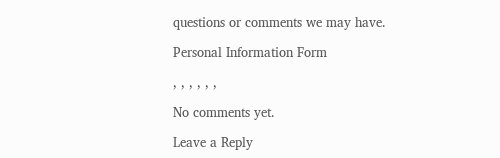questions or comments we may have.

Personal Information Form

, , , , , ,

No comments yet.

Leave a Reply